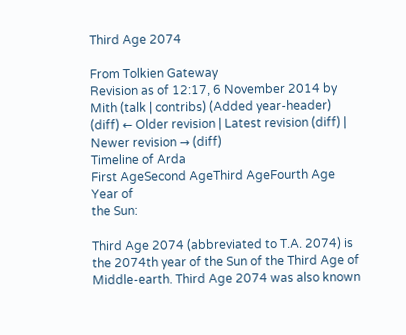Third Age 2074

From Tolkien Gateway
Revision as of 12:17, 6 November 2014 by Mith (talk | contribs) (Added year-header)
(diff) ← Older revision | Latest revision (diff) | Newer revision → (diff)
Timeline of Arda
First AgeSecond AgeThird AgeFourth Age
Year of
the Sun:

Third Age 2074 (abbreviated to T.A. 2074) is the 2074th year of the Sun of the Third Age of Middle-earth. Third Age 2074 was also known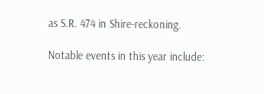as S.R. 474 in Shire-reckoning.

Notable events in this year include: